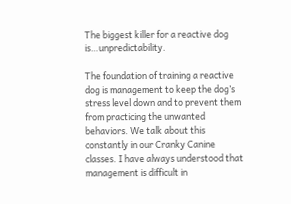The biggest killer for a reactive dog is…unpredictability.

The foundation of training a reactive dog is management to keep the dog’s stress level down and to prevent them from practicing the unwanted behaviors. We talk about this constantly in our Cranky Canine classes. I have always understood that management is difficult in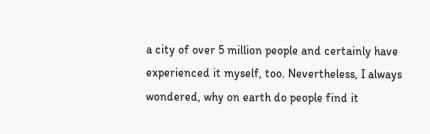a city of over 5 million people and certainly have experienced it myself, too. Nevertheless, I always wondered, why on earth do people find it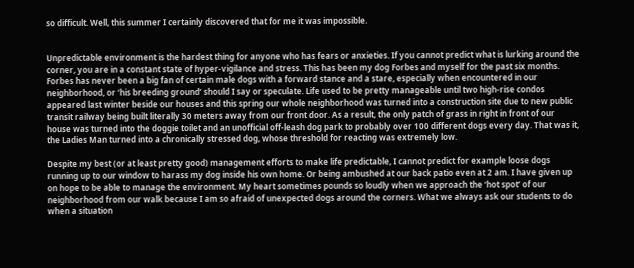so difficult. Well, this summer I certainly discovered that for me it was impossible.


Unpredictable environment is the hardest thing for anyone who has fears or anxieties. If you cannot predict what is lurking around the corner, you are in a constant state of hyper-vigilance and stress. This has been my dog Forbes and myself for the past six months. Forbes has never been a big fan of certain male dogs with a forward stance and a stare, especially when encountered in our neighborhood, or ‘his breeding ground’ should I say or speculate. Life used to be pretty manageable until two high-rise condos appeared last winter beside our houses and this spring our whole neighborhood was turned into a construction site due to new public transit railway being built literally 30 meters away from our front door. As a result, the only patch of grass in right in front of our house was turned into the doggie toilet and an unofficial off-leash dog park to probably over 100 different dogs every day. That was it, the Ladies Man turned into a chronically stressed dog, whose threshold for reacting was extremely low.

Despite my best (or at least pretty good) management efforts to make life predictable, I cannot predict for example loose dogs running up to our window to harass my dog inside his own home. Or being ambushed at our back patio even at 2 am. I have given up on hope to be able to manage the environment. My heart sometimes pounds so loudly when we approach the ‘hot spot’ of our neighborhood from our walk because I am so afraid of unexpected dogs around the corners. What we always ask our students to do when a situation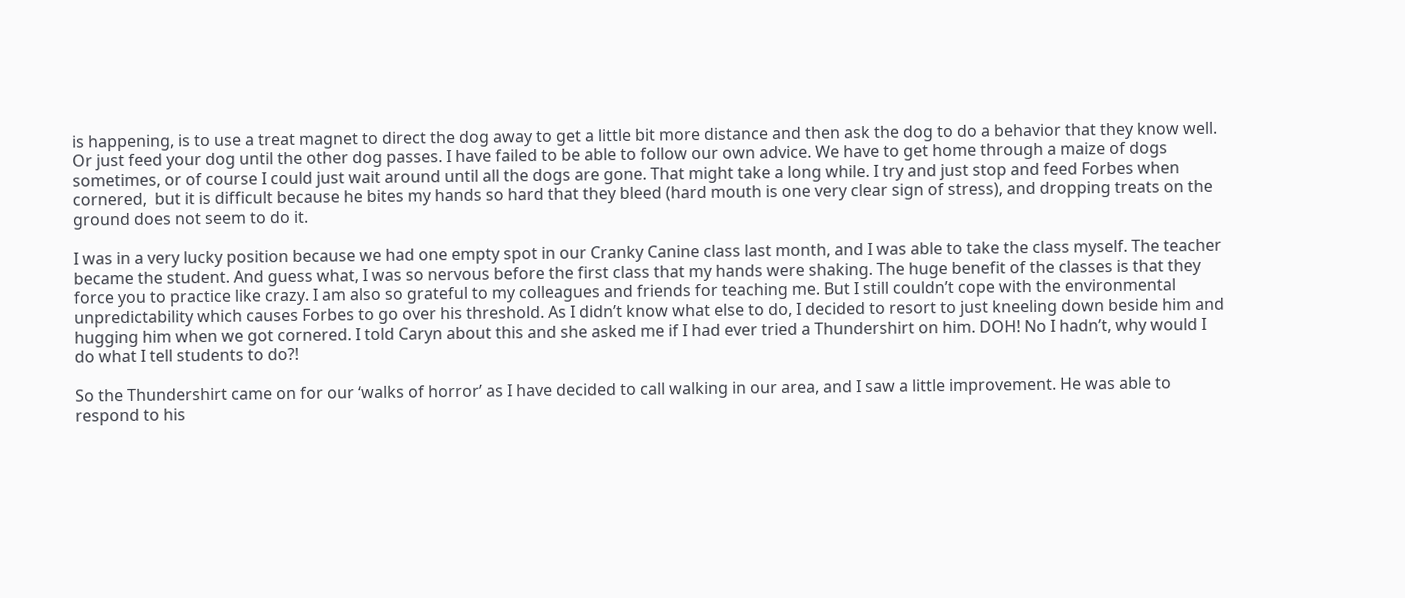is happening, is to use a treat magnet to direct the dog away to get a little bit more distance and then ask the dog to do a behavior that they know well. Or just feed your dog until the other dog passes. I have failed to be able to follow our own advice. We have to get home through a maize of dogs sometimes, or of course I could just wait around until all the dogs are gone. That might take a long while. I try and just stop and feed Forbes when cornered,  but it is difficult because he bites my hands so hard that they bleed (hard mouth is one very clear sign of stress), and dropping treats on the ground does not seem to do it.

I was in a very lucky position because we had one empty spot in our Cranky Canine class last month, and I was able to take the class myself. The teacher became the student. And guess what, I was so nervous before the first class that my hands were shaking. The huge benefit of the classes is that they force you to practice like crazy. I am also so grateful to my colleagues and friends for teaching me. But I still couldn’t cope with the environmental unpredictability which causes Forbes to go over his threshold. As I didn’t know what else to do, I decided to resort to just kneeling down beside him and hugging him when we got cornered. I told Caryn about this and she asked me if I had ever tried a Thundershirt on him. DOH! No I hadn’t, why would I do what I tell students to do?!

So the Thundershirt came on for our ‘walks of horror’ as I have decided to call walking in our area, and I saw a little improvement. He was able to respond to his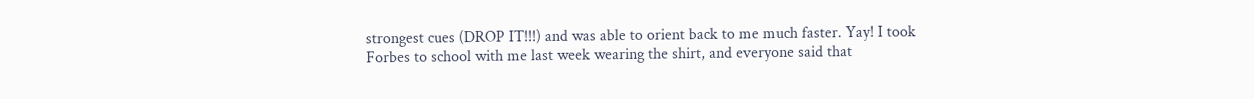strongest cues (DROP IT!!!) and was able to orient back to me much faster. Yay! I took Forbes to school with me last week wearing the shirt, and everyone said that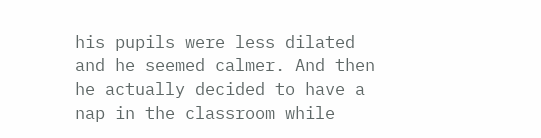his pupils were less dilated and he seemed calmer. And then he actually decided to have a nap in the classroom while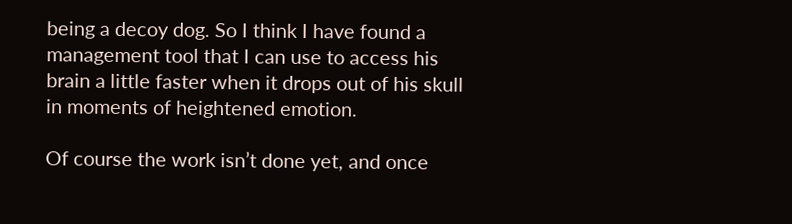being a decoy dog. So I think I have found a management tool that I can use to access his brain a little faster when it drops out of his skull in moments of heightened emotion.

Of course the work isn’t done yet, and once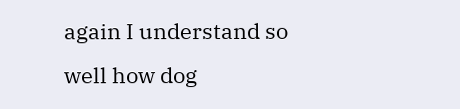again I understand so well how dog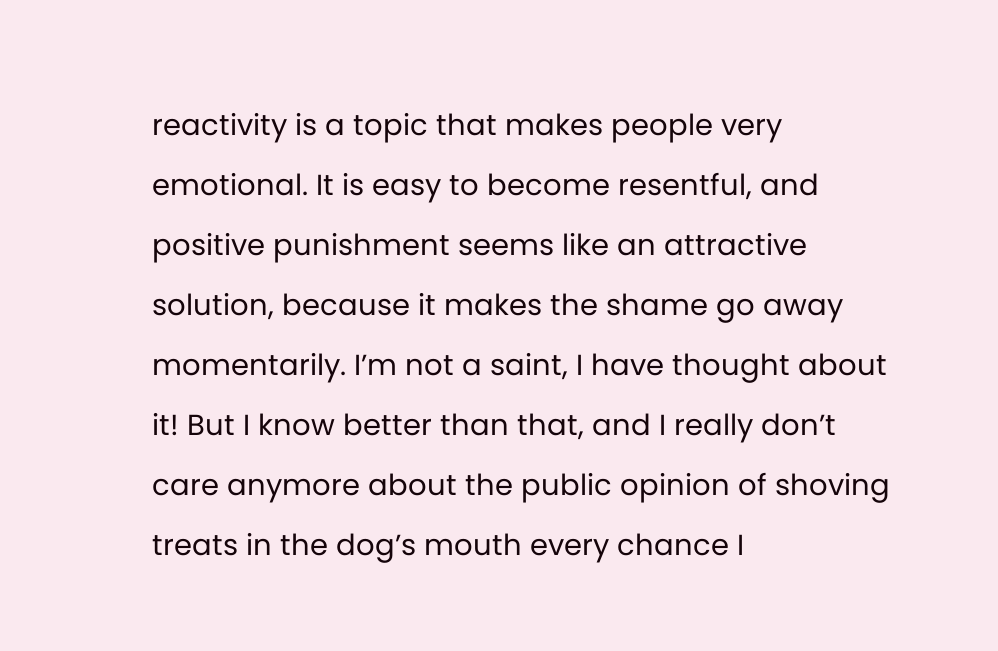reactivity is a topic that makes people very emotional. It is easy to become resentful, and positive punishment seems like an attractive solution, because it makes the shame go away momentarily. I’m not a saint, I have thought about it! But I know better than that, and I really don’t care anymore about the public opinion of shoving treats in the dog’s mouth every chance I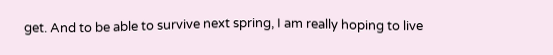get. And to be able to survive next spring, I am really hoping to live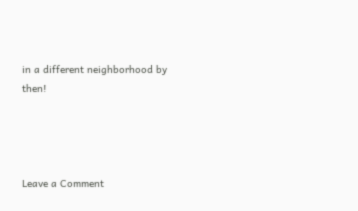in a different neighborhood by then!




Leave a Comment